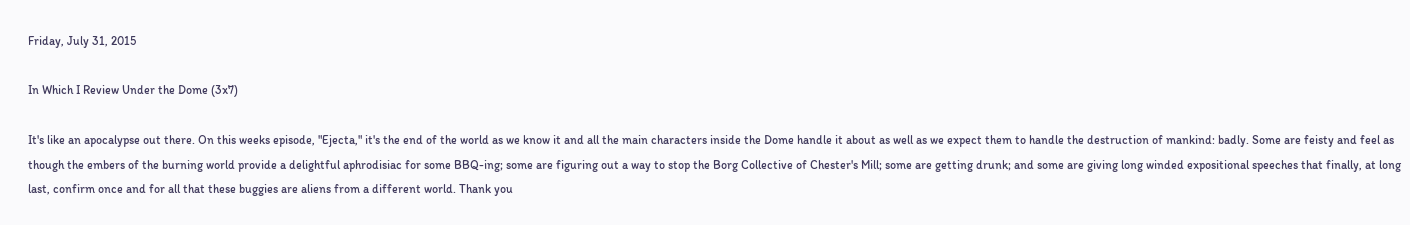Friday, July 31, 2015

In Which I Review Under the Dome (3x7)

It's like an apocalypse out there. On this weeks episode, "Ejecta," it's the end of the world as we know it and all the main characters inside the Dome handle it about as well as we expect them to handle the destruction of mankind: badly. Some are feisty and feel as though the embers of the burning world provide a delightful aphrodisiac for some BBQ-ing; some are figuring out a way to stop the Borg Collective of Chester's Mill; some are getting drunk; and some are giving long winded expositional speeches that finally, at long last, confirm once and for all that these buggies are aliens from a different world. Thank you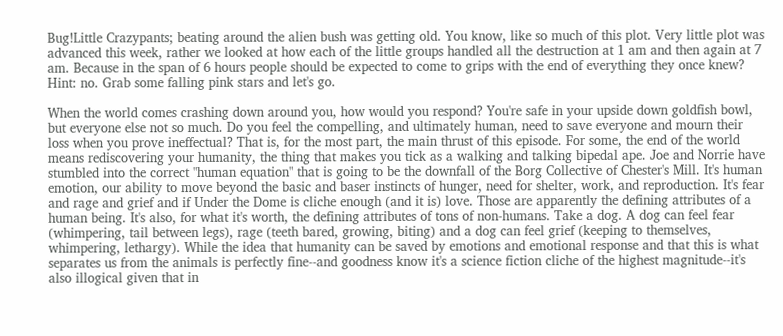Bug!Little Crazypants; beating around the alien bush was getting old. You know, like so much of this plot. Very little plot was advanced this week, rather we looked at how each of the little groups handled all the destruction at 1 am and then again at 7 am. Because in the span of 6 hours people should be expected to come to grips with the end of everything they once knew? Hint: no. Grab some falling pink stars and let's go.

When the world comes crashing down around you, how would you respond? You're safe in your upside down goldfish bowl, but everyone else not so much. Do you feel the compelling, and ultimately human, need to save everyone and mourn their loss when you prove ineffectual? That is, for the most part, the main thrust of this episode. For some, the end of the world means rediscovering your humanity, the thing that makes you tick as a walking and talking bipedal ape. Joe and Norrie have stumbled into the correct "human equation" that is going to be the downfall of the Borg Collective of Chester's Mill. It's human emotion, our ability to move beyond the basic and baser instincts of hunger, need for shelter, work, and reproduction. It's fear and rage and grief and if Under the Dome is cliche enough (and it is) love. Those are apparently the defining attributes of a human being. It's also, for what it's worth, the defining attributes of tons of non-humans. Take a dog. A dog can feel fear (whimpering, tail between legs), rage (teeth bared, growing, biting) and a dog can feel grief (keeping to themselves, whimpering, lethargy). While the idea that humanity can be saved by emotions and emotional response and that this is what separates us from the animals is perfectly fine--and goodness know it's a science fiction cliche of the highest magnitude--it's also illogical given that in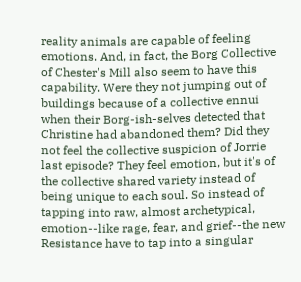reality animals are capable of feeling emotions. And, in fact, the Borg Collective of Chester's Mill also seem to have this capability. Were they not jumping out of buildings because of a collective ennui when their Borg-ish-selves detected that Christine had abandoned them? Did they not feel the collective suspicion of Jorrie last episode? They feel emotion, but it's of the collective shared variety instead of being unique to each soul. So instead of tapping into raw, almost archetypical, emotion--like rage, fear, and grief--the new Resistance have to tap into a singular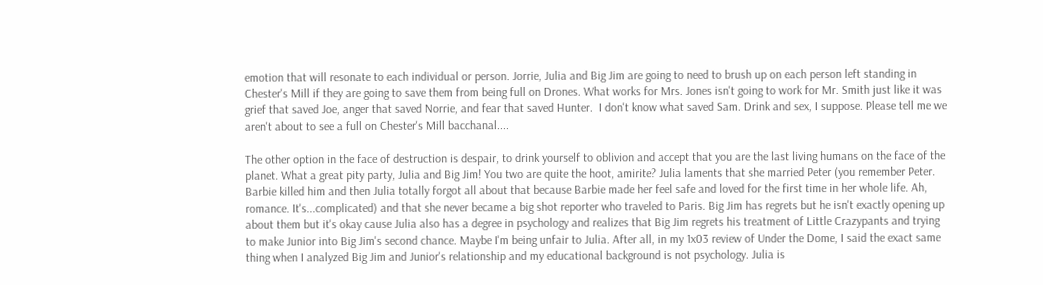emotion that will resonate to each individual or person. Jorrie, Julia and Big Jim are going to need to brush up on each person left standing in Chester's Mill if they are going to save them from being full on Drones. What works for Mrs. Jones isn't going to work for Mr. Smith just like it was grief that saved Joe, anger that saved Norrie, and fear that saved Hunter.  I don't know what saved Sam. Drink and sex, I suppose. Please tell me we aren't about to see a full on Chester's Mill bacchanal....

The other option in the face of destruction is despair, to drink yourself to oblivion and accept that you are the last living humans on the face of the planet. What a great pity party, Julia and Big Jim! You two are quite the hoot, amirite? Julia laments that she married Peter (you remember Peter. Barbie killed him and then Julia totally forgot all about that because Barbie made her feel safe and loved for the first time in her whole life. Ah, romance. It's...complicated) and that she never became a big shot reporter who traveled to Paris. Big Jim has regrets but he isn't exactly opening up about them but it's okay cause Julia also has a degree in psychology and realizes that Big Jim regrets his treatment of Little Crazypants and trying to make Junior into Big Jim's second chance. Maybe I'm being unfair to Julia. After all, in my 1x03 review of Under the Dome, I said the exact same thing when I analyzed Big Jim and Junior's relationship and my educational background is not psychology. Julia is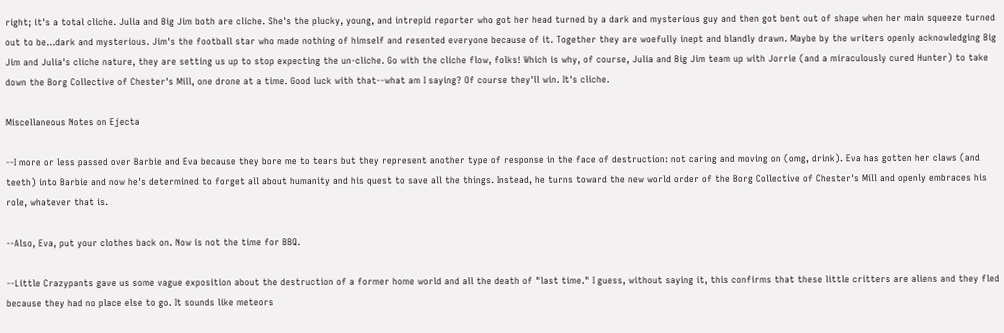right; it's a total cliche. Julia and Big Jim both are cliche. She's the plucky, young, and intrepid reporter who got her head turned by a dark and mysterious guy and then got bent out of shape when her main squeeze turned out to be...dark and mysterious. Jim's the football star who made nothing of himself and resented everyone because of it. Together they are woefully inept and blandly drawn. Maybe by the writers openly acknowledging Big Jim and Julia's cliche nature, they are setting us up to stop expecting the un-cliche. Go with the cliche flow, folks! Which is why, of course, Julia and Big Jim team up with Jorrie (and a miraculously cured Hunter) to take down the Borg Collective of Chester's Mill, one drone at a time. Good luck with that--what am I saying? Of course they'll win. It's cliche.

Miscellaneous Notes on Ejecta

--I more or less passed over Barbie and Eva because they bore me to tears but they represent another type of response in the face of destruction: not caring and moving on (omg, drink). Eva has gotten her claws (and teeth) into Barbie and now he's determined to forget all about humanity and his quest to save all the things. Instead, he turns toward the new world order of the Borg Collective of Chester's Mill and openly embraces his role, whatever that is.

--Also, Eva, put your clothes back on. Now is not the time for BBQ.

--Little Crazypants gave us some vague exposition about the destruction of a former home world and all the death of "last time." I guess, without saying it, this confirms that these little critters are aliens and they fled because they had no place else to go. It sounds like meteors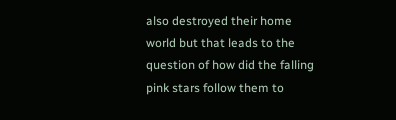also destroyed their home world but that leads to the question of how did the falling pink stars follow them to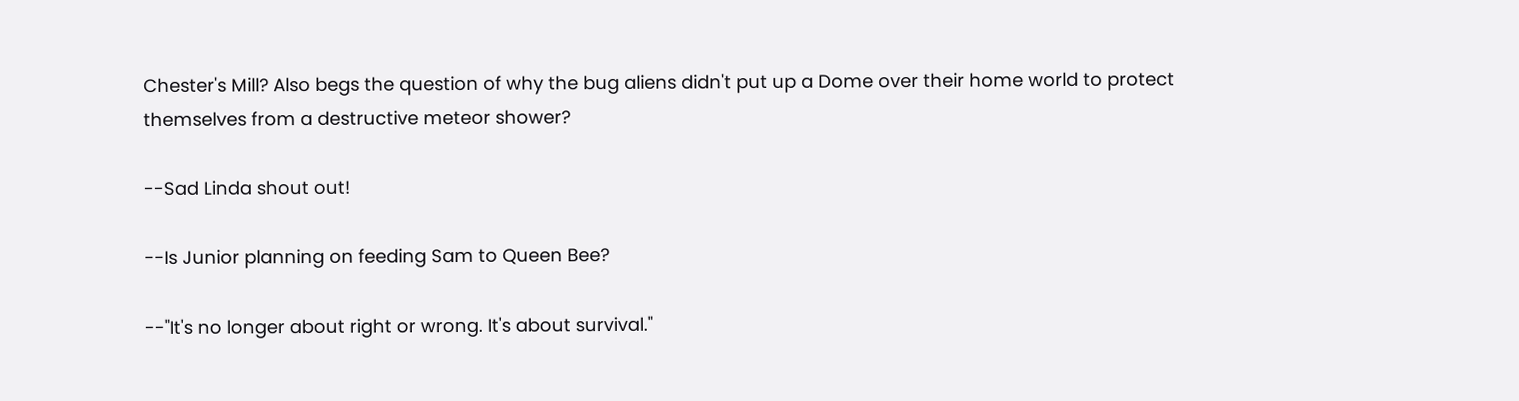Chester's Mill? Also begs the question of why the bug aliens didn't put up a Dome over their home world to protect themselves from a destructive meteor shower?

--Sad Linda shout out!

--Is Junior planning on feeding Sam to Queen Bee?

--"It's no longer about right or wrong. It's about survival."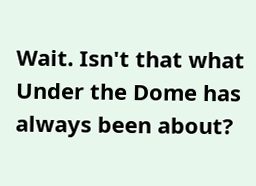Wait. Isn't that what Under the Dome has always been about?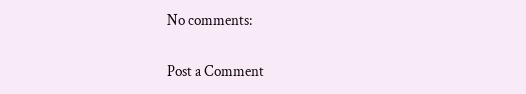No comments:

Post a Comment